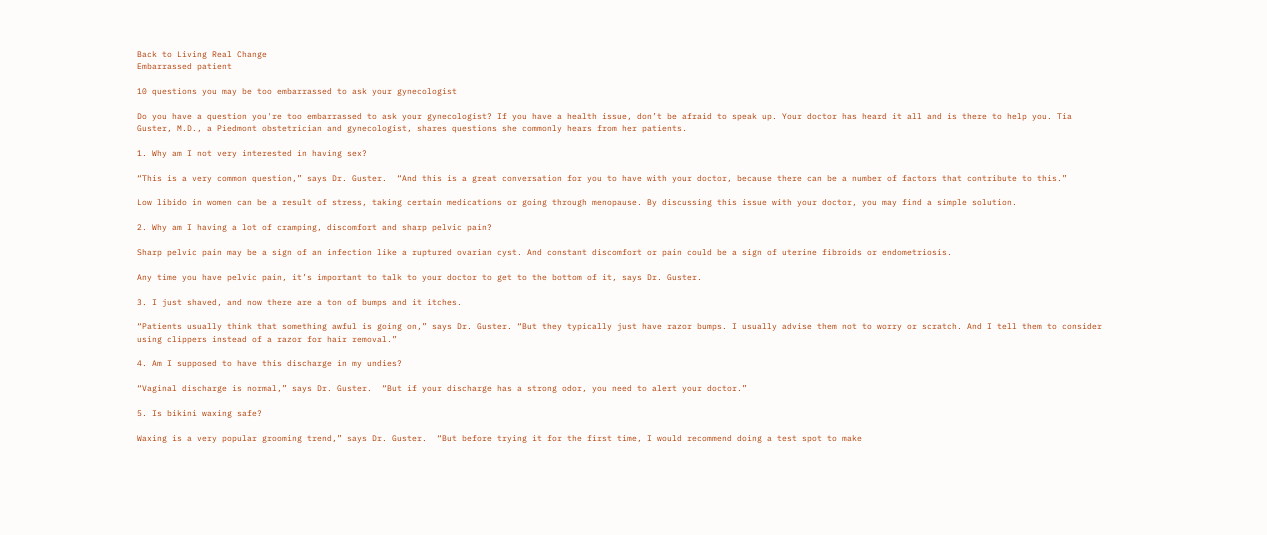Back to Living Real Change
Embarrassed patient

10 questions you may be too embarrassed to ask your gynecologist

Do you have a question you're too embarrassed to ask your gynecologist? If you have a health issue, don’t be afraid to speak up. Your doctor has heard it all and is there to help you. Tia Guster, M.D., a Piedmont obstetrician and gynecologist, shares questions she commonly hears from her patients.

1. Why am I not very interested in having sex?

“This is a very common question,” says Dr. Guster.  “And this is a great conversation for you to have with your doctor, because there can be a number of factors that contribute to this.”

Low libido in women can be a result of stress, taking certain medications or going through menopause. By discussing this issue with your doctor, you may find a simple solution.

2. Why am I having a lot of cramping, discomfort and sharp pelvic pain?

Sharp pelvic pain may be a sign of an infection like a ruptured ovarian cyst. And constant discomfort or pain could be a sign of uterine fibroids or endometriosis.

Any time you have pelvic pain, it’s important to talk to your doctor to get to the bottom of it, says Dr. Guster.

3. I just shaved, and now there are a ton of bumps and it itches.

“Patients usually think that something awful is going on,” says Dr. Guster. “But they typically just have razor bumps. I usually advise them not to worry or scratch. And I tell them to consider using clippers instead of a razor for hair removal.”

4. Am I supposed to have this discharge in my undies?

“Vaginal discharge is normal,” says Dr. Guster.  “But if your discharge has a strong odor, you need to alert your doctor.”

5. Is bikini waxing safe?

Waxing is a very popular grooming trend,” says Dr. Guster.  “But before trying it for the first time, I would recommend doing a test spot to make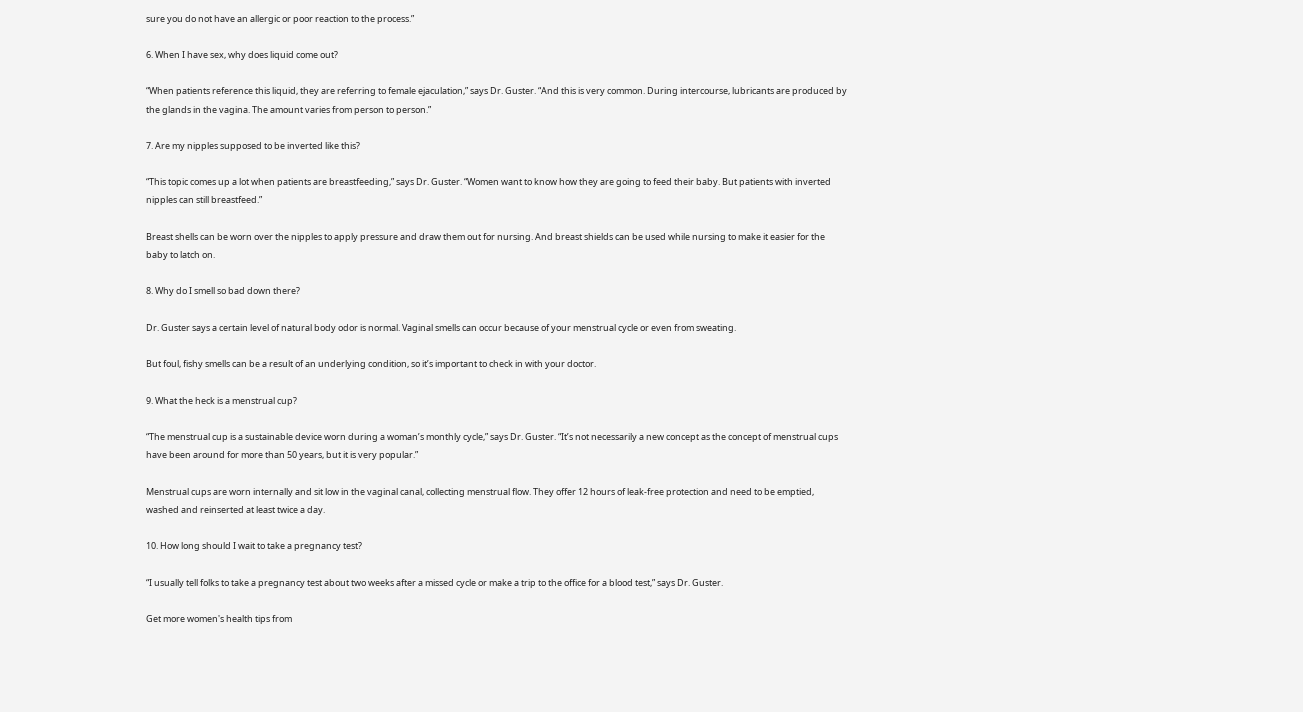sure you do not have an allergic or poor reaction to the process.”

6. When I have sex, why does liquid come out?

“When patients reference this liquid, they are referring to female ejaculation,” says Dr. Guster. “And this is very common. During intercourse, lubricants are produced by the glands in the vagina. The amount varies from person to person.”

7. Are my nipples supposed to be inverted like this?

“This topic comes up a lot when patients are breastfeeding,” says Dr. Guster. “Women want to know how they are going to feed their baby. But patients with inverted nipples can still breastfeed.”

Breast shells can be worn over the nipples to apply pressure and draw them out for nursing. And breast shields can be used while nursing to make it easier for the baby to latch on.

8. Why do I smell so bad down there?

Dr. Guster says a certain level of natural body odor is normal. Vaginal smells can occur because of your menstrual cycle or even from sweating.

But foul, fishy smells can be a result of an underlying condition, so it’s important to check in with your doctor.

9. What the heck is a menstrual cup?

“The menstrual cup is a sustainable device worn during a woman’s monthly cycle,” says Dr. Guster. “It’s not necessarily a new concept as the concept of menstrual cups have been around for more than 50 years, but it is very popular.”

Menstrual cups are worn internally and sit low in the vaginal canal, collecting menstrual flow. They offer 12 hours of leak-free protection and need to be emptied, washed and reinserted at least twice a day.

10. How long should I wait to take a pregnancy test?

“I usually tell folks to take a pregnancy test about two weeks after a missed cycle or make a trip to the office for a blood test,” says Dr. Guster.

Get more women's health tips from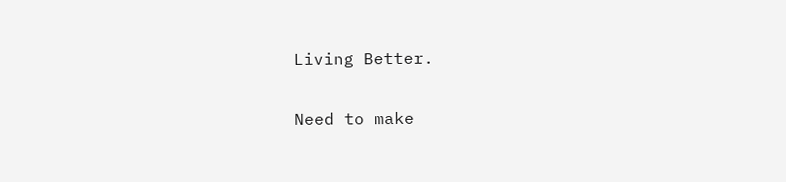Living Better.

Need to make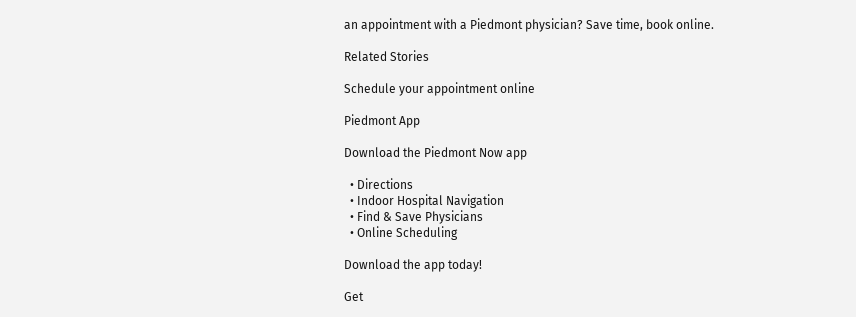an appointment with a Piedmont physician? Save time, book online.

Related Stories

Schedule your appointment online

Piedmont App

Download the Piedmont Now app

  • Directions
  • Indoor Hospital Navigation
  • Find & Save Physicians
  • Online Scheduling

Download the app today!

Get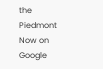the Piedmont Now on Google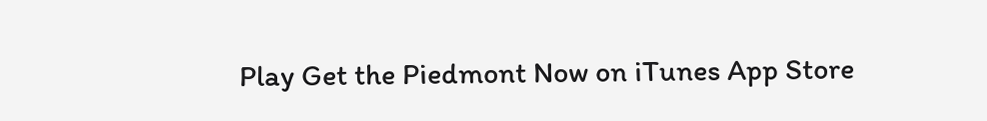Play Get the Piedmont Now on iTunes App Store